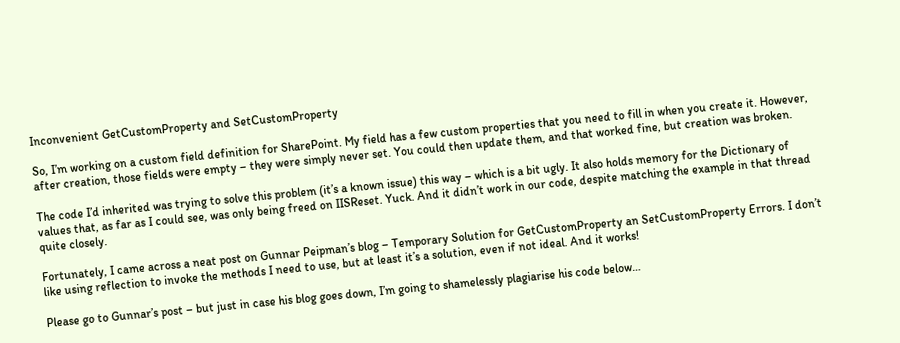Inconvenient GetCustomProperty and SetCustomProperty

So, I’m working on a custom field definition for SharePoint. My field has a few custom properties that you need to fill in when you create it. However, after creation, those fields were empty – they were simply never set. You could then update them, and that worked fine, but creation was broken.

The code I’d inherited was trying to solve this problem (it’s a known issue) this way – which is a bit ugly. It also holds memory for the Dictionary of values that, as far as I could see, was only being freed on IISReset. Yuck. And it didn’t work in our code, despite matching the example in that thread quite closely.

Fortunately, I came across a neat post on Gunnar Peipman’s blog – Temporary Solution for GetCustomProperty an SetCustomProperty Errors. I don’t like using reflection to invoke the methods I need to use, but at least it’s a solution, even if not ideal. And it works!

Please go to Gunnar’s post – but just in case his blog goes down, I’m going to shamelessly plagiarise his code below…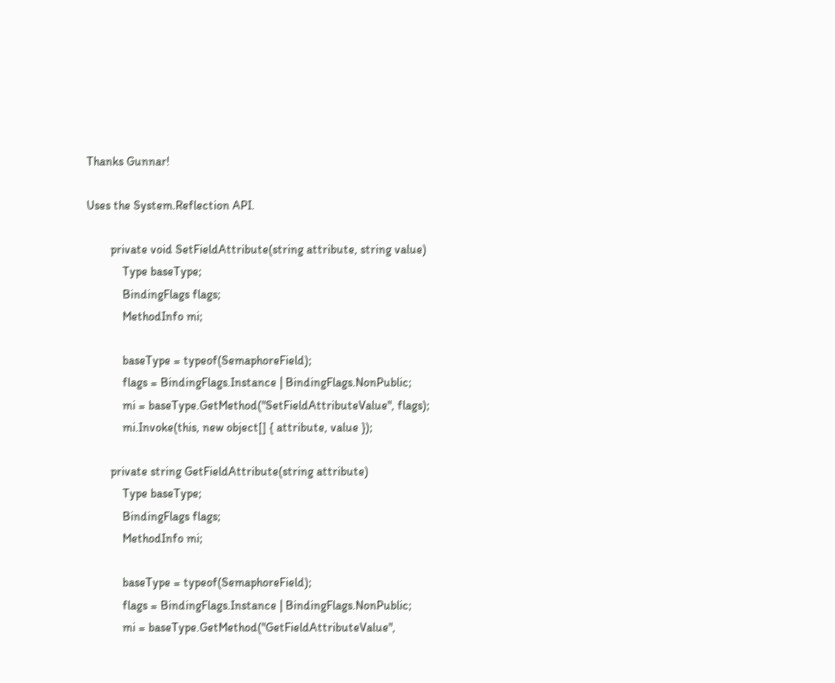Thanks Gunnar!

Uses the System.Reflection API.

        private void SetFieldAttribute(string attribute, string value)
            Type baseType;
            BindingFlags flags;
            MethodInfo mi;

            baseType = typeof(SemaphoreField);
            flags = BindingFlags.Instance | BindingFlags.NonPublic;
            mi = baseType.GetMethod("SetFieldAttributeValue", flags);
            mi.Invoke(this, new object[] { attribute, value });

        private string GetFieldAttribute(string attribute)
            Type baseType;
            BindingFlags flags;
            MethodInfo mi;

            baseType = typeof(SemaphoreField);
            flags = BindingFlags.Instance | BindingFlags.NonPublic;
            mi = baseType.GetMethod("GetFieldAttributeValue",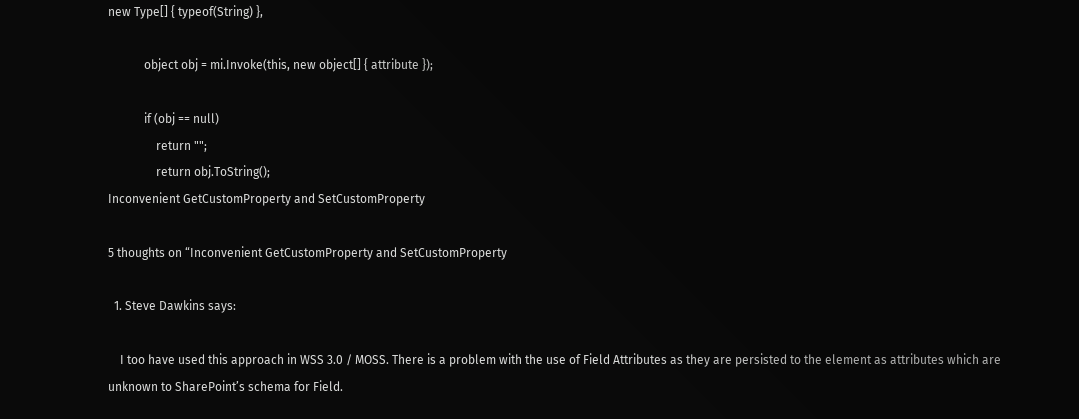new Type[] { typeof(String) },

            object obj = mi.Invoke(this, new object[] { attribute });

            if (obj == null)
                return "";
                return obj.ToString();
Inconvenient GetCustomProperty and SetCustomProperty

5 thoughts on “Inconvenient GetCustomProperty and SetCustomProperty

  1. Steve Dawkins says:

    I too have used this approach in WSS 3.0 / MOSS. There is a problem with the use of Field Attributes as they are persisted to the element as attributes which are unknown to SharePoint’s schema for Field.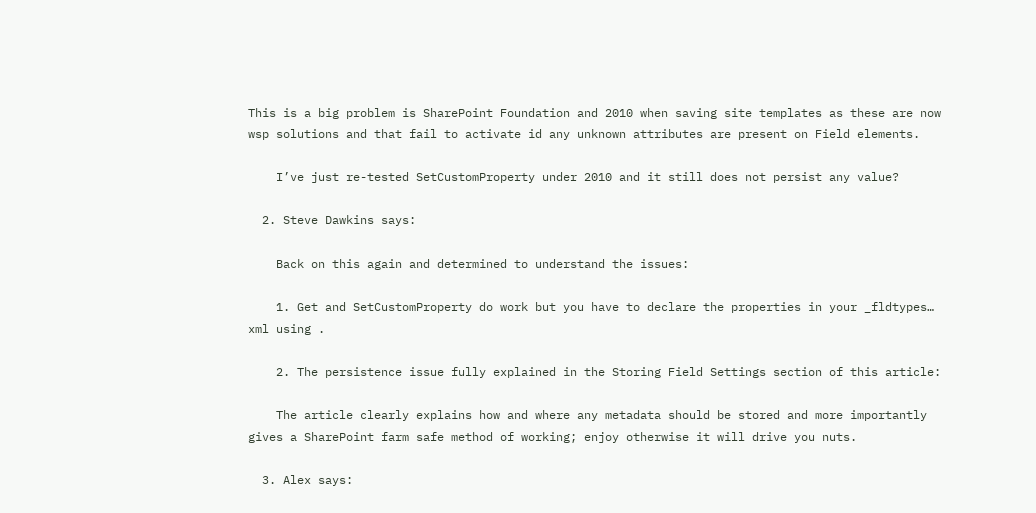This is a big problem is SharePoint Foundation and 2010 when saving site templates as these are now wsp solutions and that fail to activate id any unknown attributes are present on Field elements.

    I’ve just re-tested SetCustomProperty under 2010 and it still does not persist any value?

  2. Steve Dawkins says:

    Back on this again and determined to understand the issues:

    1. Get and SetCustomProperty do work but you have to declare the properties in your _fldtypes… xml using .

    2. The persistence issue fully explained in the Storing Field Settings section of this article:

    The article clearly explains how and where any metadata should be stored and more importantly gives a SharePoint farm safe method of working; enjoy otherwise it will drive you nuts.

  3. Alex says: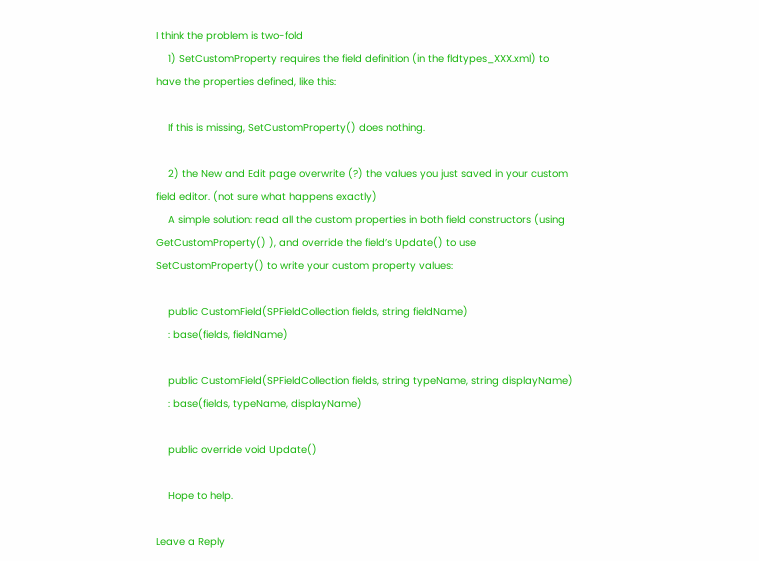I think the problem is two-fold
    1) SetCustomProperty requires the field definition (in the fldtypes_XXX.xml) to have the properties defined, like this:

    If this is missing, SetCustomProperty() does nothing.

    2) the New and Edit page overwrite (?) the values you just saved in your custom field editor. (not sure what happens exactly)
    A simple solution: read all the custom properties in both field constructors (using GetCustomProperty() ), and override the field’s Update() to use SetCustomProperty() to write your custom property values:

    public CustomField(SPFieldCollection fields, string fieldName)
    : base(fields, fieldName)

    public CustomField(SPFieldCollection fields, string typeName, string displayName)
    : base(fields, typeName, displayName)

    public override void Update()

    Hope to help.

Leave a Reply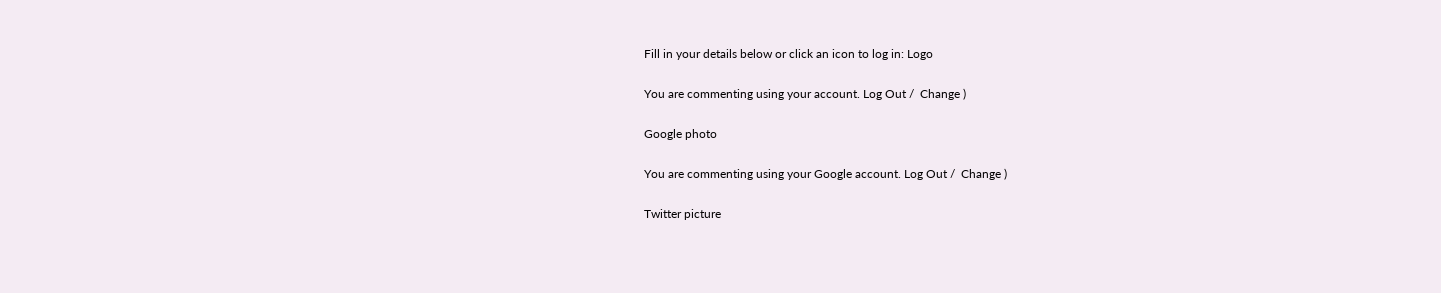Fill in your details below or click an icon to log in: Logo

You are commenting using your account. Log Out /  Change )

Google photo

You are commenting using your Google account. Log Out /  Change )

Twitter picture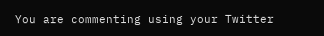You are commenting using your Twitter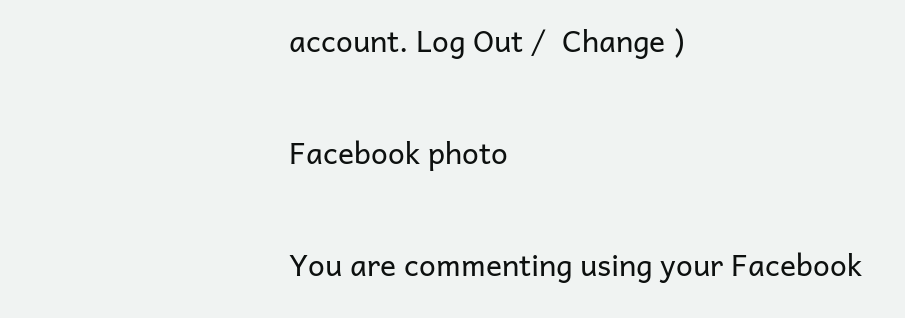account. Log Out /  Change )

Facebook photo

You are commenting using your Facebook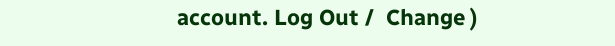account. Log Out /  Change )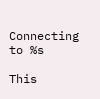Connecting to %s

This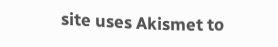site uses Akismet to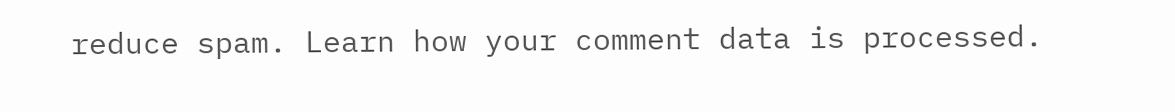reduce spam. Learn how your comment data is processed.